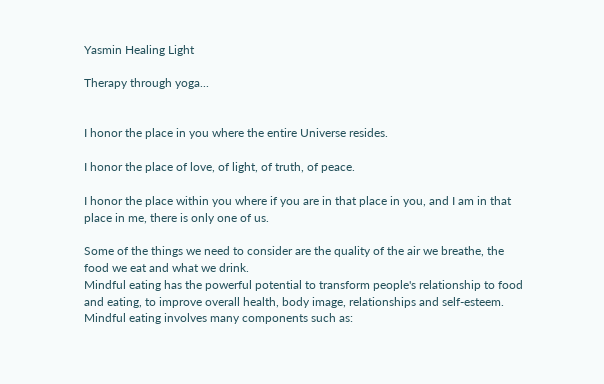Yasmin Healing Light

Therapy through yoga...


I honor the place in you where the entire Universe resides.

I honor the place of love, of light, of truth, of peace.

I honor the place within you where if you are in that place in you, and I am in that place in me, there is only one of us.

Some of the things we need to consider are the quality of the air we breathe, the food we eat and what we drink.
Mindful eating has the powerful potential to transform people's relationship to food and eating, to improve overall health, body image, relationships and self-esteem. Mindful eating involves many components such as: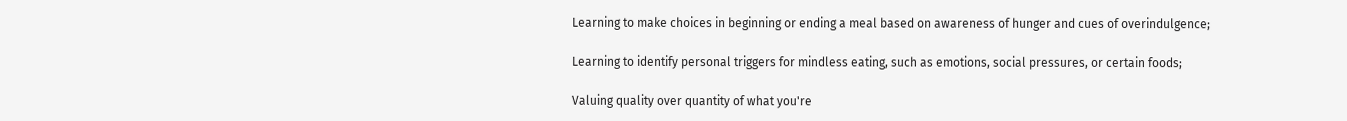Learning to make choices in beginning or ending a meal based on awareness of hunger and cues of overindulgence;

Learning to identify personal triggers for mindless eating, such as emotions, social pressures, or certain foods;

Valuing quality over quantity of what you're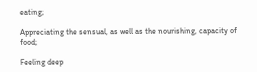eating;

Appreciating the sensual, as well as the nourishing, capacity of food;

Feeling deep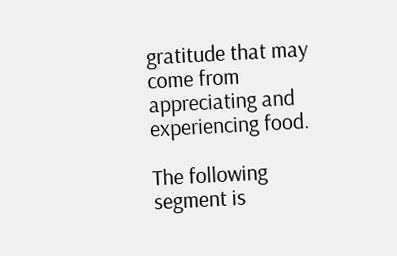gratitude that may come from appreciating and experiencing food.

The following segment is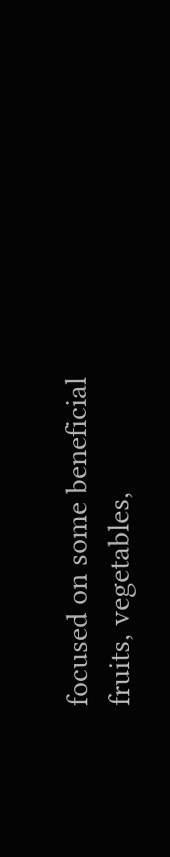focused on some beneficial fruits, vegetables,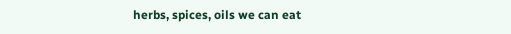herbs, spices, oils we can eat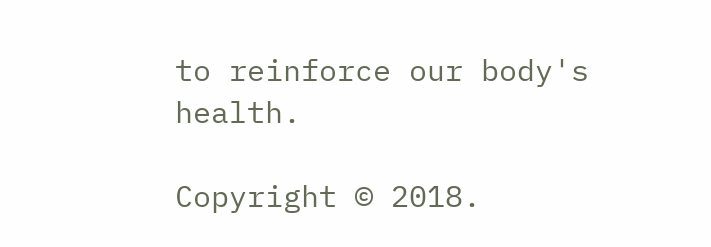to reinforce our body's health.

Copyright © 2018.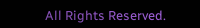All Rights Reserved.